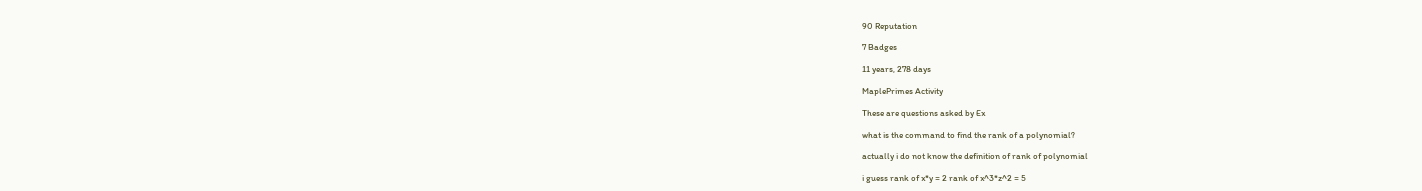90 Reputation

7 Badges

11 years, 278 days

MaplePrimes Activity

These are questions asked by Ex

what is the command to find the rank of a polynomial?

actually i do not know the definition of rank of polynomial

i guess rank of x*y = 2 rank of x^3*z^2 = 5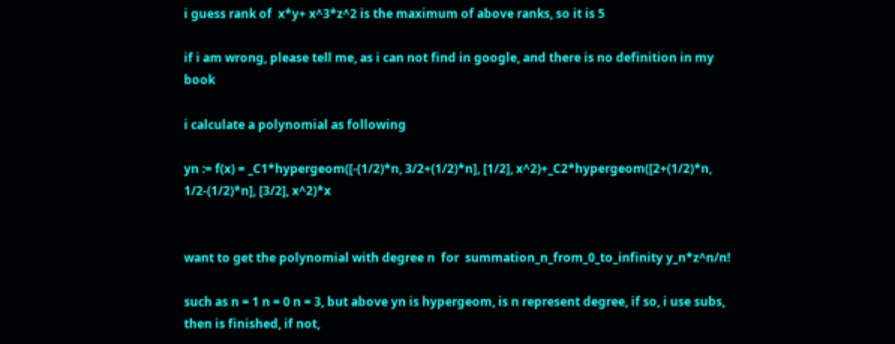i guess rank of  x*y+ x^3*z^2 is the maximum of above ranks, so it is 5

if i am wrong, please tell me, as i can not find in google, and there is no definition in my book

i calculate a polynomial as following

yn := f(x) = _C1*hypergeom([-(1/2)*n, 3/2+(1/2)*n], [1/2], x^2)+_C2*hypergeom([2+(1/2)*n, 1/2-(1/2)*n], [3/2], x^2)*x


want to get the polynomial with degree n  for  summation_n_from_0_to_infinity y_n*z^n/n!

such as n = 1 n = 0 n = 3, but above yn is hypergeom, is n represent degree, if so, i use subs, then is finished, if not,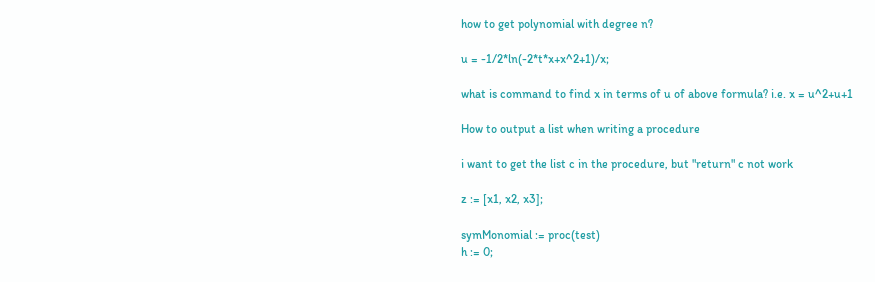how to get polynomial with degree n?

u = -1/2*ln(-2*t*x+x^2+1)/x;

what is command to find x in terms of u of above formula? i.e. x = u^2+u+1

How to output a list when writing a procedure

i want to get the list c in the procedure, but "return" c not work

z := [x1, x2, x3];

symMonomial := proc(test)
h := 0;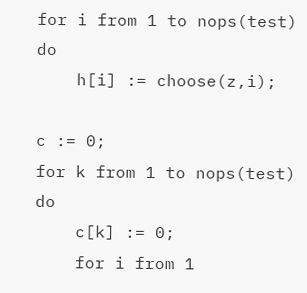for i from 1 to nops(test) do
    h[i] := choose(z,i);

c := 0;
for k from 1 to nops(test) do
    c[k] := 0;
    for i from 1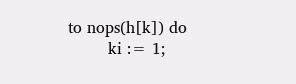to nops(h[k]) do
        ki := 1;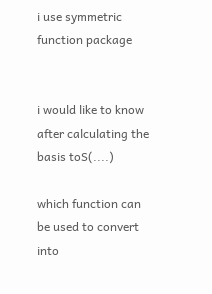i use symmetric function package


i would like to know after calculating the basis toS(....)

which function can be used to convert into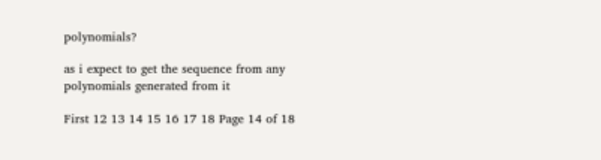polynomials?

as i expect to get the sequence from any polynomials generated from it

First 12 13 14 15 16 17 18 Page 14 of 18